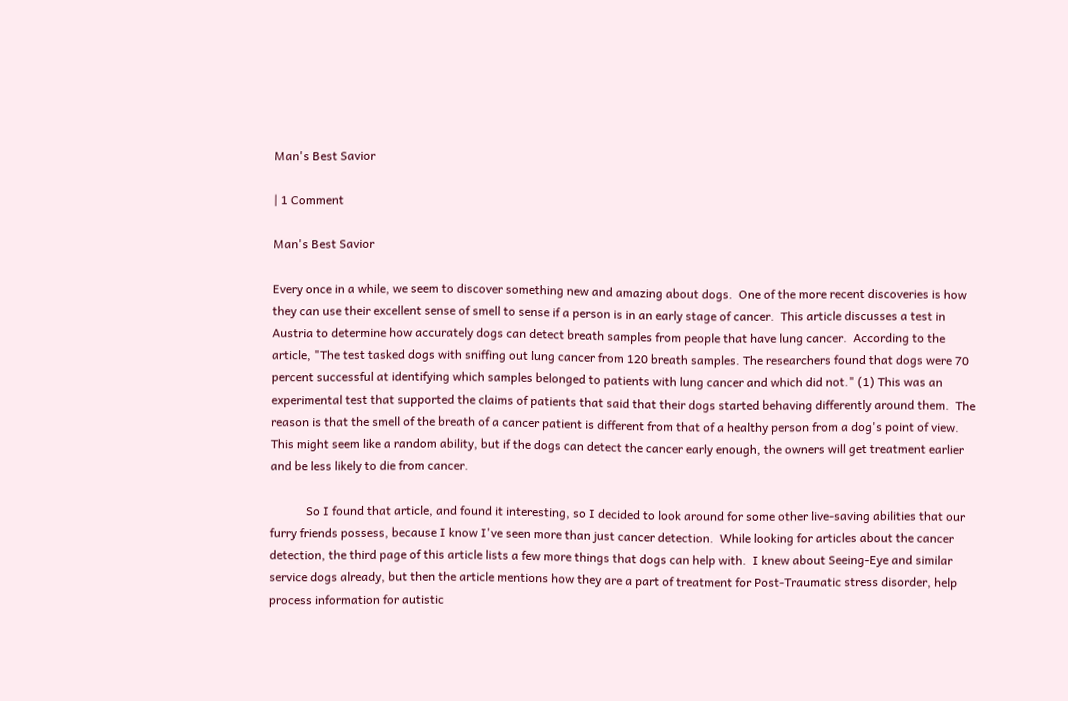Man's Best Savior

| 1 Comment

Man's Best Savior

Every once in a while, we seem to discover something new and amazing about dogs.  One of the more recent discoveries is how they can use their excellent sense of smell to sense if a person is in an early stage of cancer.  This article discusses a test in Austria to determine how accurately dogs can detect breath samples from people that have lung cancer.  According to the article, "The test tasked dogs with sniffing out lung cancer from 120 breath samples. The researchers found that dogs were 70 percent successful at identifying which samples belonged to patients with lung cancer and which did not." (1) This was an experimental test that supported the claims of patients that said that their dogs started behaving differently around them.  The reason is that the smell of the breath of a cancer patient is different from that of a healthy person from a dog's point of view.  This might seem like a random ability, but if the dogs can detect the cancer early enough, the owners will get treatment earlier and be less likely to die from cancer.

            So I found that article, and found it interesting, so I decided to look around for some other live-saving abilities that our furry friends possess, because I know I've seen more than just cancer detection.  While looking for articles about the cancer detection, the third page of this article lists a few more things that dogs can help with.  I knew about Seeing-Eye and similar service dogs already, but then the article mentions how they are a part of treatment for Post-Traumatic stress disorder, help process information for autistic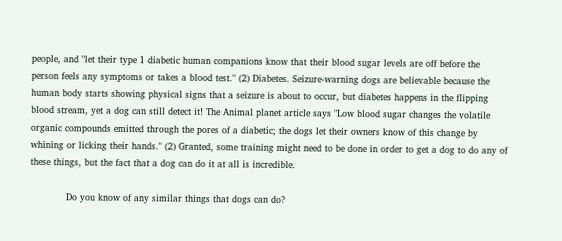people, and "let their type 1 diabetic human companions know that their blood sugar levels are off before the person feels any symptoms or takes a blood test." (2) Diabetes. Seizure-warning dogs are believable because the human body starts showing physical signs that a seizure is about to occur, but diabetes happens in the flipping blood stream, yet a dog can still detect it! The Animal planet article says "Low blood sugar changes the volatile organic compounds emitted through the pores of a diabetic; the dogs let their owners know of this change by whining or licking their hands." (2) Granted, some training might need to be done in order to get a dog to do any of these things, but the fact that a dog can do it at all is incredible.

            Do you know of any similar things that dogs can do?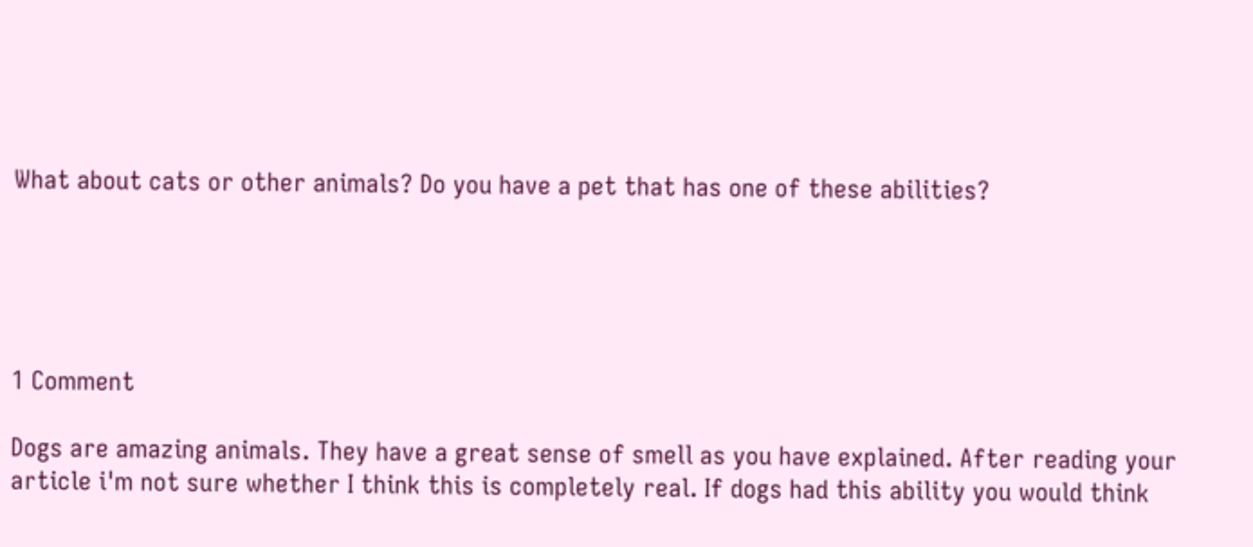What about cats or other animals? Do you have a pet that has one of these abilities?





1 Comment

Dogs are amazing animals. They have a great sense of smell as you have explained. After reading your article i'm not sure whether I think this is completely real. If dogs had this ability you would think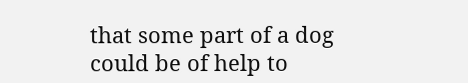that some part of a dog could be of help to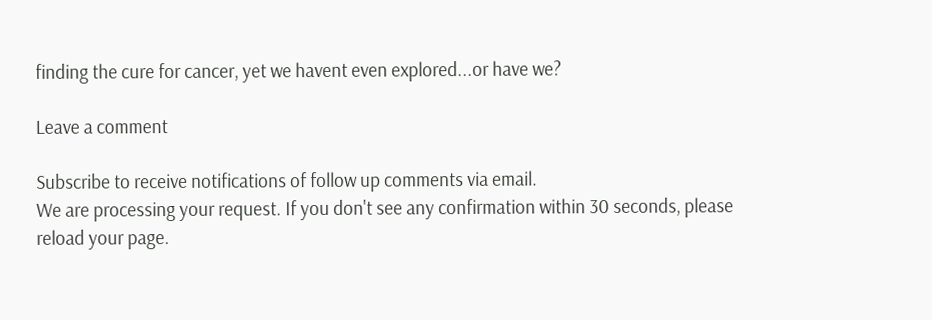finding the cure for cancer, yet we havent even explored...or have we?

Leave a comment

Subscribe to receive notifications of follow up comments via email.
We are processing your request. If you don't see any confirmation within 30 seconds, please reload your page.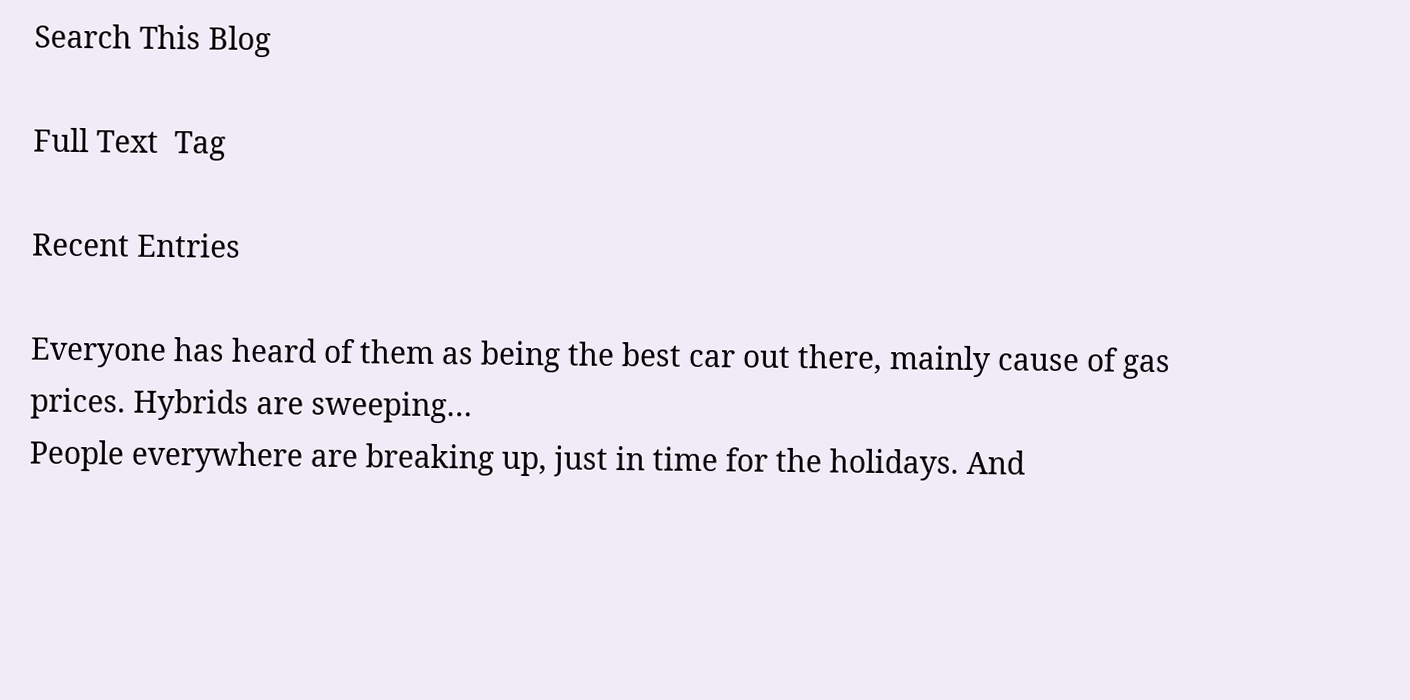Search This Blog

Full Text  Tag

Recent Entries

Everyone has heard of them as being the best car out there, mainly cause of gas prices. Hybrids are sweeping…
People everywhere are breaking up, just in time for the holidays. And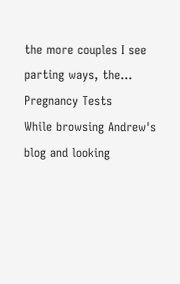the more couples I see parting ways, the…
Pregnancy Tests
While browsing Andrew's blog and looking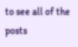to see all of the posts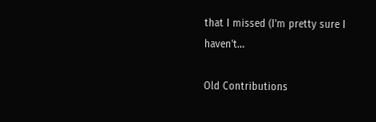that I missed (I'm pretty sure I haven't…

Old Contributions